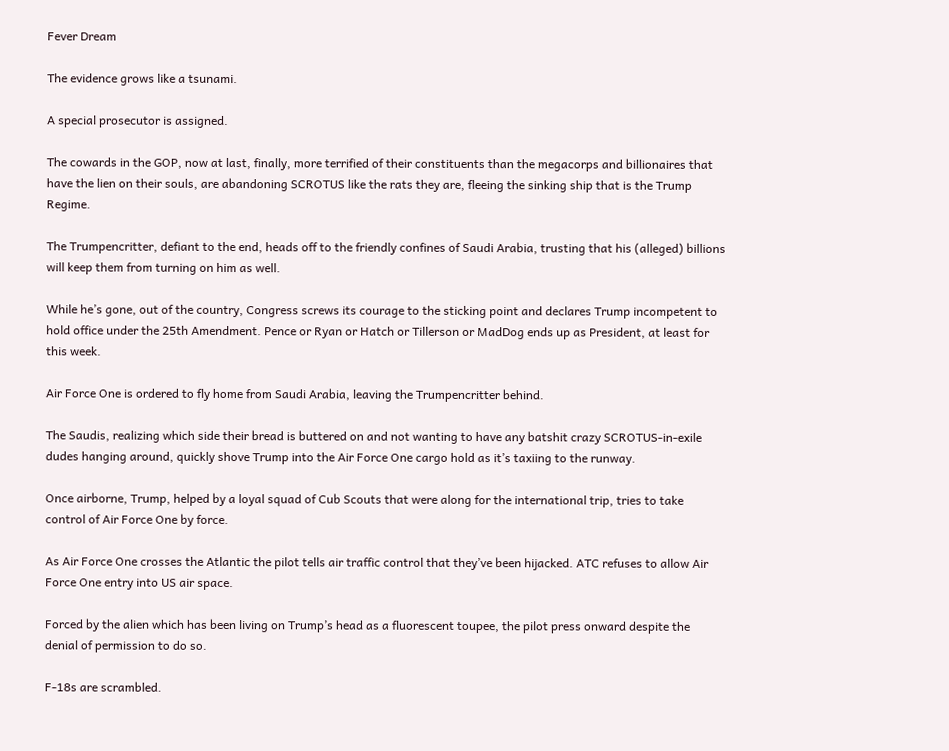Fever Dream

The evidence grows like a tsunami.

A special prosecutor is assigned.

The cowards in the GOP, now at last, finally, more terrified of their constituents than the megacorps and billionaires that have the lien on their souls, are abandoning SCROTUS like the rats they are, fleeing the sinking ship that is the Trump Regime.

The Trumpencritter, defiant to the end, heads off to the friendly confines of Saudi Arabia, trusting that his (alleged) billions will keep them from turning on him as well.

While he’s gone, out of the country, Congress screws its courage to the sticking point and declares Trump incompetent to hold office under the 25th Amendment. Pence or Ryan or Hatch or Tillerson or MadDog ends up as President, at least for this week.

Air Force One is ordered to fly home from Saudi Arabia, leaving the Trumpencritter behind.

The Saudis, realizing which side their bread is buttered on and not wanting to have any batshit crazy SCROTUS-in-exile dudes hanging around, quickly shove Trump into the Air Force One cargo hold as it’s taxiing to the runway.

Once airborne, Trump, helped by a loyal squad of Cub Scouts that were along for the international trip, tries to take control of Air Force One by force.

As Air Force One crosses the Atlantic the pilot tells air traffic control that they’ve been hijacked. ATC refuses to allow Air Force One entry into US air space.

Forced by the alien which has been living on Trump’s head as a fluorescent toupee, the pilot press onward despite the denial of permission to do so.

F-18s are scrambled.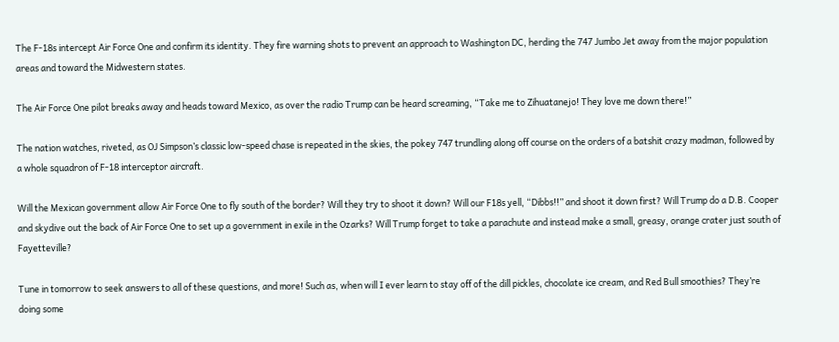The F-18s intercept Air Force One and confirm its identity. They fire warning shots to prevent an approach to Washington DC, herding the 747 Jumbo Jet away from the major population areas and toward the Midwestern states.

The Air Force One pilot breaks away and heads toward Mexico, as over the radio Trump can be heard screaming, “Take me to Zihuatanejo! They love me down there!”

The nation watches, riveted, as OJ Simpson’s classic low-speed chase is repeated in the skies, the pokey 747 trundling along off course on the orders of a batshit crazy madman, followed by a whole squadron of F-18 interceptor aircraft.

Will the Mexican government allow Air Force One to fly south of the border? Will they try to shoot it down? Will our F18s yell, “Dibbs!!” and shoot it down first? Will Trump do a D.B. Cooper and skydive out the back of Air Force One to set up a government in exile in the Ozarks? Will Trump forget to take a parachute and instead make a small, greasy, orange crater just south of Fayetteville?

Tune in tomorrow to seek answers to all of these questions, and more! Such as, when will I ever learn to stay off of the dill pickles, chocolate ice cream, and Red Bull smoothies? They’re doing some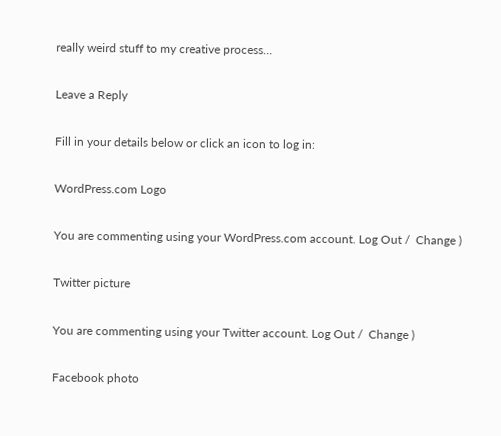really weird stuff to my creative process…

Leave a Reply

Fill in your details below or click an icon to log in:

WordPress.com Logo

You are commenting using your WordPress.com account. Log Out /  Change )

Twitter picture

You are commenting using your Twitter account. Log Out /  Change )

Facebook photo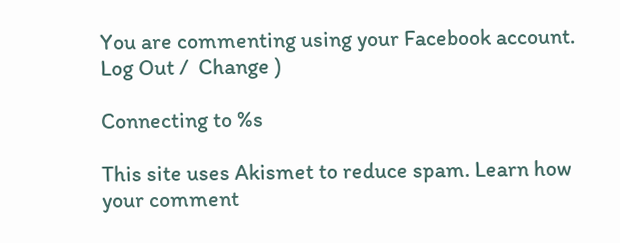You are commenting using your Facebook account. Log Out /  Change )

Connecting to %s

This site uses Akismet to reduce spam. Learn how your comment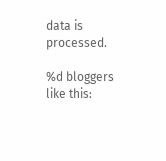data is processed.

%d bloggers like this: